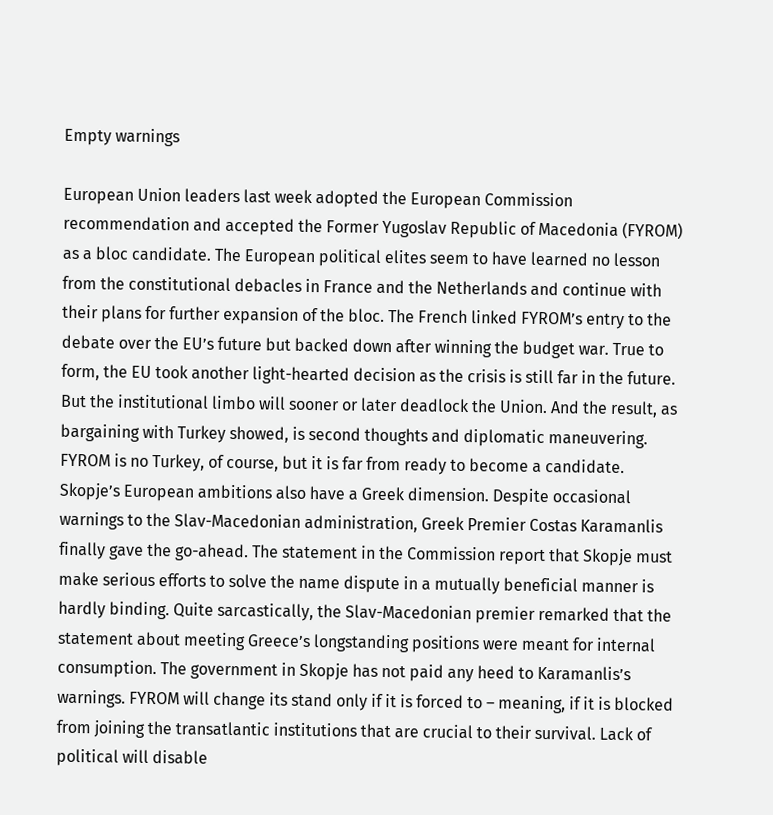Empty warnings

European Union leaders last week adopted the European Commission recommendation and accepted the Former Yugoslav Republic of Macedonia (FYROM) as a bloc candidate. The European political elites seem to have learned no lesson from the constitutional debacles in France and the Netherlands and continue with their plans for further expansion of the bloc. The French linked FYROM’s entry to the debate over the EU’s future but backed down after winning the budget war. True to form, the EU took another light-hearted decision as the crisis is still far in the future. But the institutional limbo will sooner or later deadlock the Union. And the result, as bargaining with Turkey showed, is second thoughts and diplomatic maneuvering. FYROM is no Turkey, of course, but it is far from ready to become a candidate. Skopje’s European ambitions also have a Greek dimension. Despite occasional warnings to the Slav-Macedonian administration, Greek Premier Costas Karamanlis finally gave the go-ahead. The statement in the Commission report that Skopje must make serious efforts to solve the name dispute in a mutually beneficial manner is hardly binding. Quite sarcastically, the Slav-Macedonian premier remarked that the statement about meeting Greece’s longstanding positions were meant for internal consumption. The government in Skopje has not paid any heed to Karamanlis’s warnings. FYROM will change its stand only if it is forced to – meaning, if it is blocked from joining the transatlantic institutions that are crucial to their survival. Lack of political will disable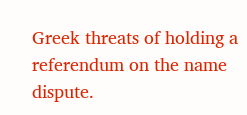Greek threats of holding a referendum on the name dispute.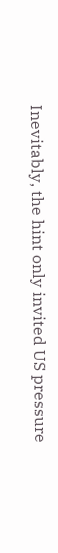Inevitably, the hint only invited US pressure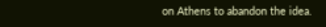on Athens to abandon the idea.